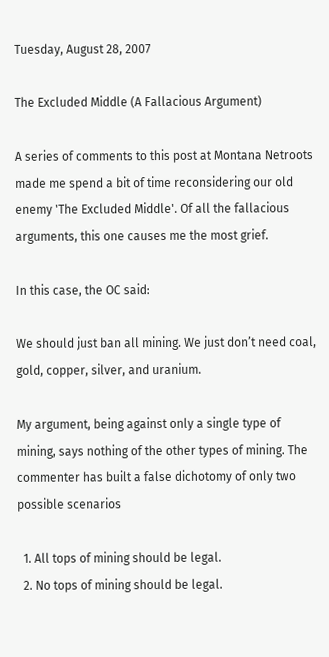Tuesday, August 28, 2007

The Excluded Middle (A Fallacious Argument)

A series of comments to this post at Montana Netroots made me spend a bit of time reconsidering our old enemy 'The Excluded Middle'. Of all the fallacious arguments, this one causes me the most grief.

In this case, the OC said:

We should just ban all mining. We just don’t need coal, gold, copper, silver, and uranium.

My argument, being against only a single type of mining, says nothing of the other types of mining. The commenter has built a false dichotomy of only two possible scenarios

  1. All tops of mining should be legal.
  2. No tops of mining should be legal.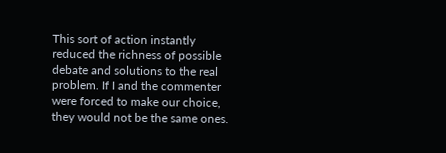This sort of action instantly reduced the richness of possible debate and solutions to the real problem. If I and the commenter were forced to make our choice, they would not be the same ones.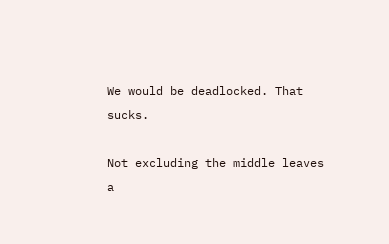We would be deadlocked. That sucks.

Not excluding the middle leaves a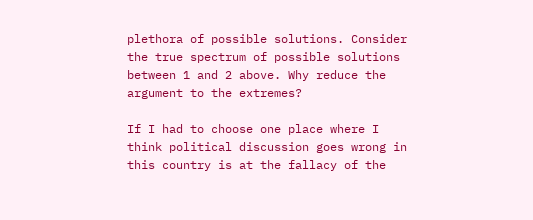plethora of possible solutions. Consider the true spectrum of possible solutions between 1 and 2 above. Why reduce the argument to the extremes?

If I had to choose one place where I think political discussion goes wrong in this country is at the fallacy of the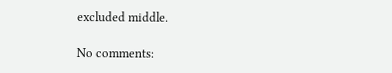excluded middle.

No comments: